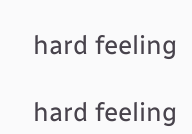hard feeling

hard feeling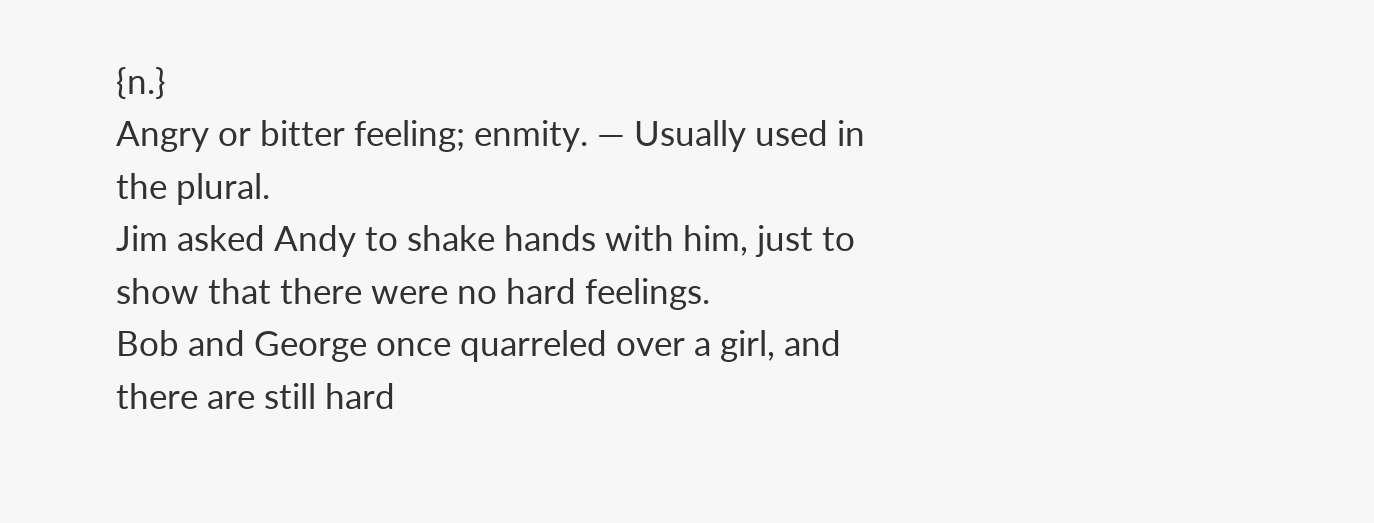{n.}
Angry or bitter feeling; enmity. — Usually used in the plural.
Jim asked Andy to shake hands with him, just to show that there were no hard feelings.
Bob and George once quarreled over a girl, and there are still hard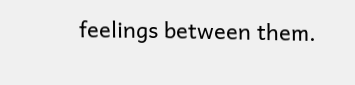feelings between them.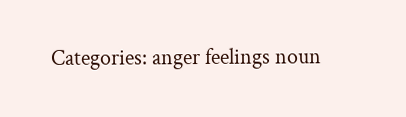Categories: anger feelings noun